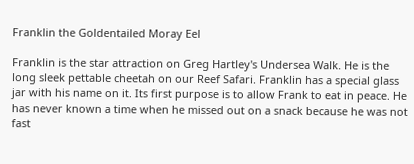Franklin the Goldentailed Moray Eel

Franklin is the star attraction on Greg Hartley's Undersea Walk. He is the long sleek pettable cheetah on our Reef Safari. Franklin has a special glass jar with his name on it. Its first purpose is to allow Frank to eat in peace. He has never known a time when he missed out on a snack because he was not fast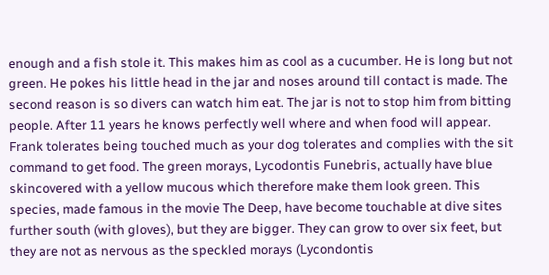enough and a fish stole it. This makes him as cool as a cucumber. He is long but not green. He pokes his little head in the jar and noses around till contact is made. The second reason is so divers can watch him eat. The jar is not to stop him from bitting people. After 11 years he knows perfectly well where and when food will appear. Frank tolerates being touched much as your dog tolerates and complies with the sit command to get food. The green morays, Lycodontis Funebris, actually have blue skincovered with a yellow mucous which therefore make them look green. This species, made famous in the movie The Deep, have become touchable at dive sites further south (with gloves), but they are bigger. They can grow to over six feet, but they are not as nervous as the speckled morays (Lycondontis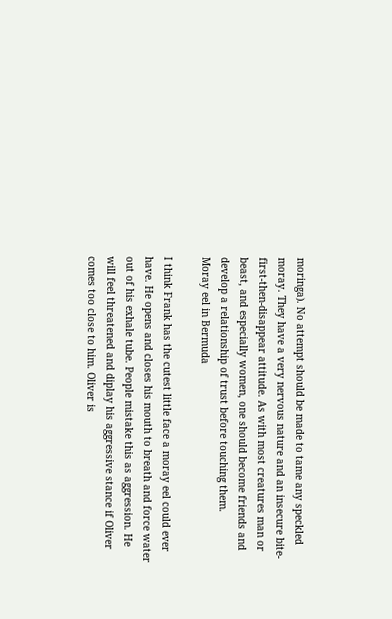moringa). No attempt should be made to tame any speckled moray. They have a very nervous nature and an insecure bite-first-then-disappear attitude. As with most creatures man or beast, and especially women, one should become friends and develop a relationship of trust before touching them.
Moray eel in Bermuda

I think Frank has the cutest little face a moray eel could ever have. He opens and closes his mouth to breath and force water out of his exhale tube. People mistake this as aggression. He will feel threatened and diplay his aggressive stance if Oliver comes too close to him. Oliver is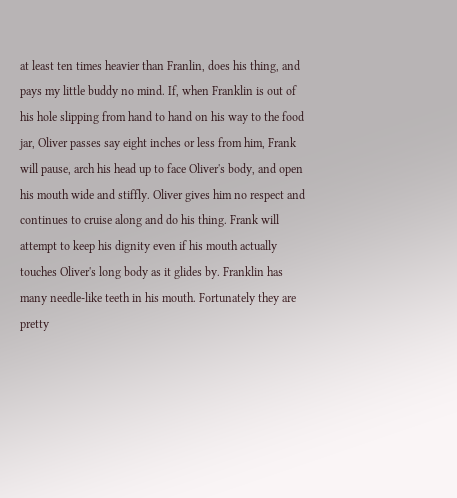at least ten times heavier than Franlin, does his thing, and pays my little buddy no mind. If, when Franklin is out of his hole slipping from hand to hand on his way to the food jar, Oliver passes say eight inches or less from him, Frank will pause, arch his head up to face Oliver's body, and open his mouth wide and stiffly. Oliver gives him no respect and continues to cruise along and do his thing. Frank will attempt to keep his dignity even if his mouth actually touches Oliver's long body as it glides by. Franklin has many needle-like teeth in his mouth. Fortunately they are pretty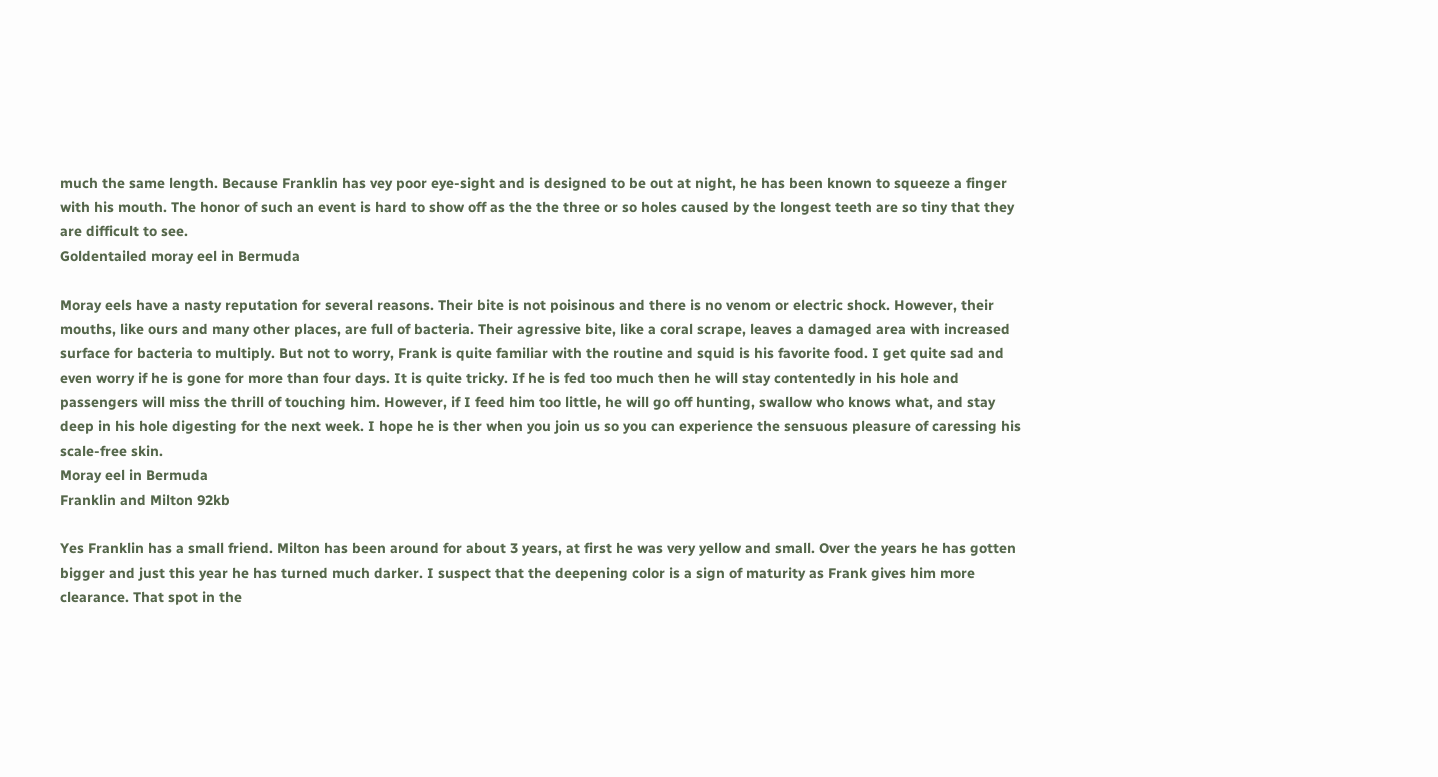much the same length. Because Franklin has vey poor eye-sight and is designed to be out at night, he has been known to squeeze a finger with his mouth. The honor of such an event is hard to show off as the the three or so holes caused by the longest teeth are so tiny that they are difficult to see.
Goldentailed moray eel in Bermuda

Moray eels have a nasty reputation for several reasons. Their bite is not poisinous and there is no venom or electric shock. However, their mouths, like ours and many other places, are full of bacteria. Their agressive bite, like a coral scrape, leaves a damaged area with increased surface for bacteria to multiply. But not to worry, Frank is quite familiar with the routine and squid is his favorite food. I get quite sad and even worry if he is gone for more than four days. It is quite tricky. If he is fed too much then he will stay contentedly in his hole and passengers will miss the thrill of touching him. However, if I feed him too little, he will go off hunting, swallow who knows what, and stay deep in his hole digesting for the next week. I hope he is ther when you join us so you can experience the sensuous pleasure of caressing his scale-free skin.
Moray eel in Bermuda
Franklin and Milton 92kb

Yes Franklin has a small friend. Milton has been around for about 3 years, at first he was very yellow and small. Over the years he has gotten bigger and just this year he has turned much darker. I suspect that the deepening color is a sign of maturity as Frank gives him more clearance. That spot in the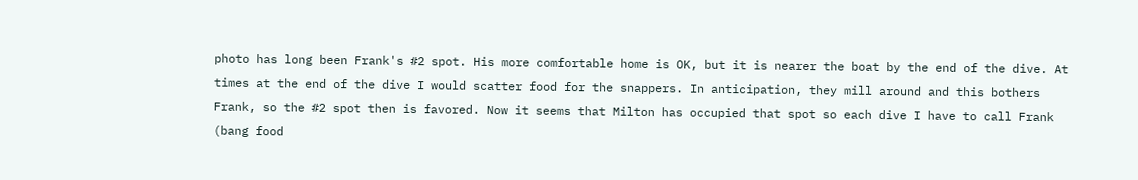photo has long been Frank's #2 spot. His more comfortable home is OK, but it is nearer the boat by the end of the dive. At times at the end of the dive I would scatter food for the snappers. In anticipation, they mill around and this bothers Frank, so the #2 spot then is favored. Now it seems that Milton has occupied that spot so each dive I have to call Frank (bang food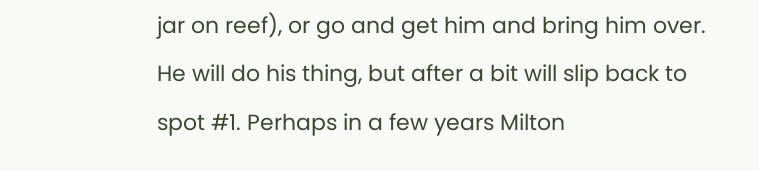jar on reef), or go and get him and bring him over. He will do his thing, but after a bit will slip back to spot #1. Perhaps in a few years Milton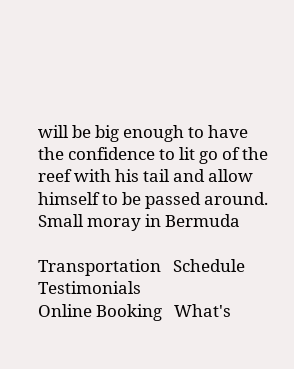will be big enough to have the confidence to lit go of the reef with his tail and allow himself to be passed around.
Small moray in Bermuda

Transportation   Schedule   Testimonials
Online Booking   What's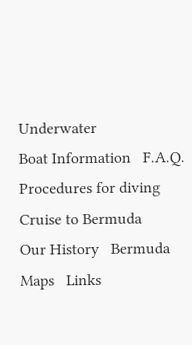Underwater
Boat Information   F.A.Q.
Procedures for diving
Cruise to Bermuda
Our History   Bermuda Maps   Links